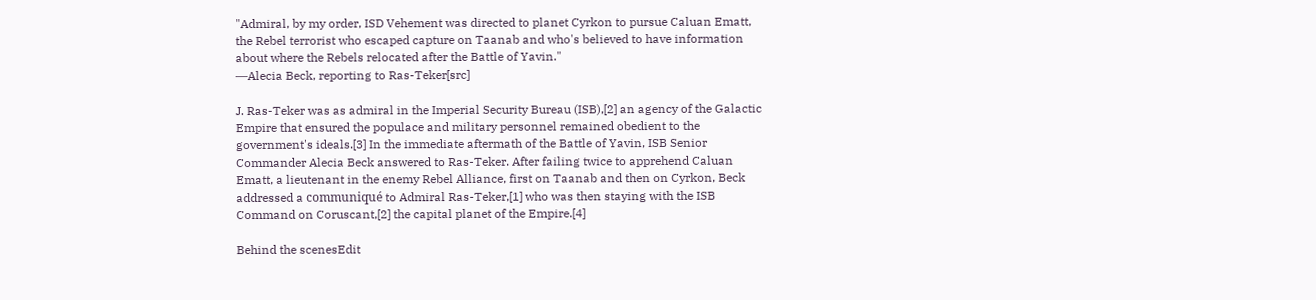"Admiral, by my order, ISD Vehement was directed to planet Cyrkon to pursue Caluan Ematt, the Rebel terrorist who escaped capture on Taanab and who's believed to have information about where the Rebels relocated after the Battle of Yavin."
―Alecia Beck, reporting to Ras-Teker[src]

J. Ras-Teker was as admiral in the Imperial Security Bureau (ISB),[2] an agency of the Galactic Empire that ensured the populace and military personnel remained obedient to the government's ideals.[3] In the immediate aftermath of the Battle of Yavin, ISB Senior Commander Alecia Beck answered to Ras-Teker. After failing twice to apprehend Caluan Ematt, a lieutenant in the enemy Rebel Alliance, first on Taanab and then on Cyrkon, Beck addressed a communiqué to Admiral Ras-Teker,[1] who was then staying with the ISB Command on Coruscant,[2] the capital planet of the Empire.[4]

Behind the scenesEdit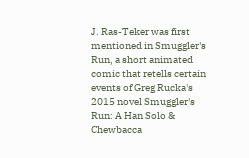J. Ras-Teker was first mentioned in Smuggler's Run, a short animated comic that retells certain events of Greg Rucka's 2015 novel Smuggler's Run: A Han Solo & Chewbacca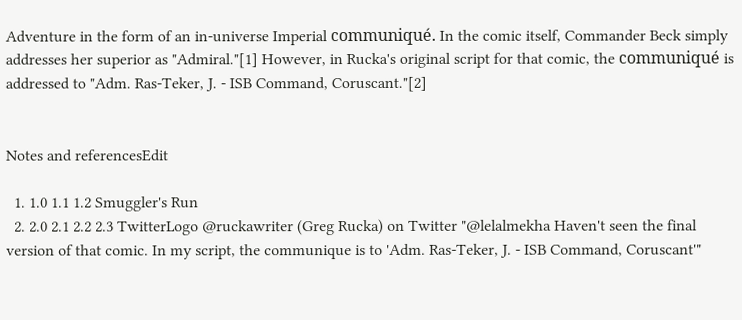Adventure in the form of an in-universe Imperial communiqué. In the comic itself, Commander Beck simply addresses her superior as "Admiral."[1] However, in Rucka's original script for that comic, the communiqué is addressed to "Adm. Ras-Teker, J. - ISB Command, Coruscant."[2]


Notes and referencesEdit

  1. 1.0 1.1 1.2 Smuggler's Run
  2. 2.0 2.1 2.2 2.3 TwitterLogo @ruckawriter (Greg Rucka) on Twitter "@lelalmekha Haven't seen the final version of that comic. In my script, the communique is to 'Adm. Ras-Teker, J. - ISB Command, Coruscant'"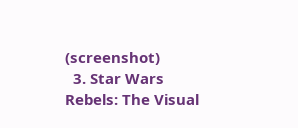(screenshot)
  3. Star Wars Rebels: The Visual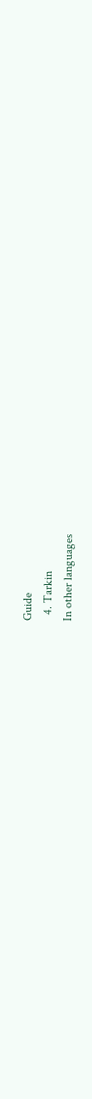Guide
  4. Tarkin
In other languages